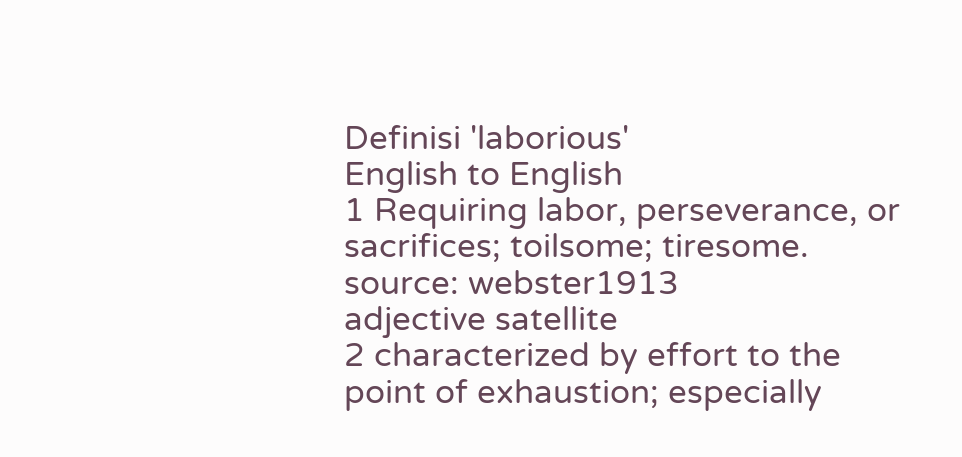Definisi 'laborious'
English to English
1 Requiring labor, perseverance, or sacrifices; toilsome; tiresome.
source: webster1913
adjective satellite
2 characterized by effort to the point of exhaustion; especially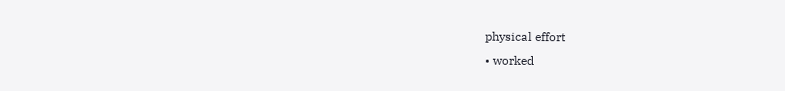physical effort
• worked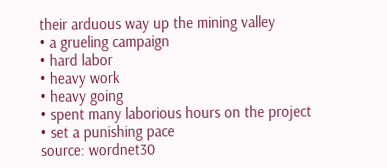their arduous way up the mining valley
• a grueling campaign
• hard labor
• heavy work
• heavy going
• spent many laborious hours on the project
• set a punishing pace
source: wordnet30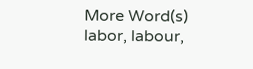More Word(s)
labor, labour,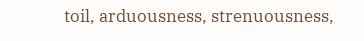toil, arduousness, strenuousness,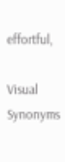effortful,

Visual Synonyms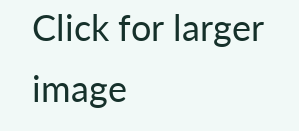Click for larger image